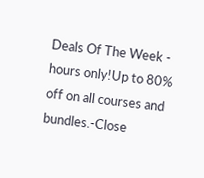Deals Of The Week - hours only!Up to 80% off on all courses and bundles.-Close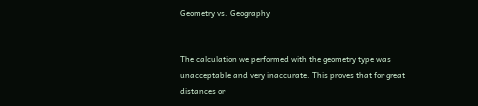Geometry vs. Geography


The calculation we performed with the geometry type was unacceptable and very inaccurate. This proves that for great distances or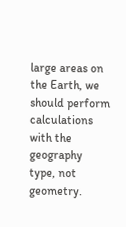large areas on the Earth, we should perform calculations with the geography type, not geometry.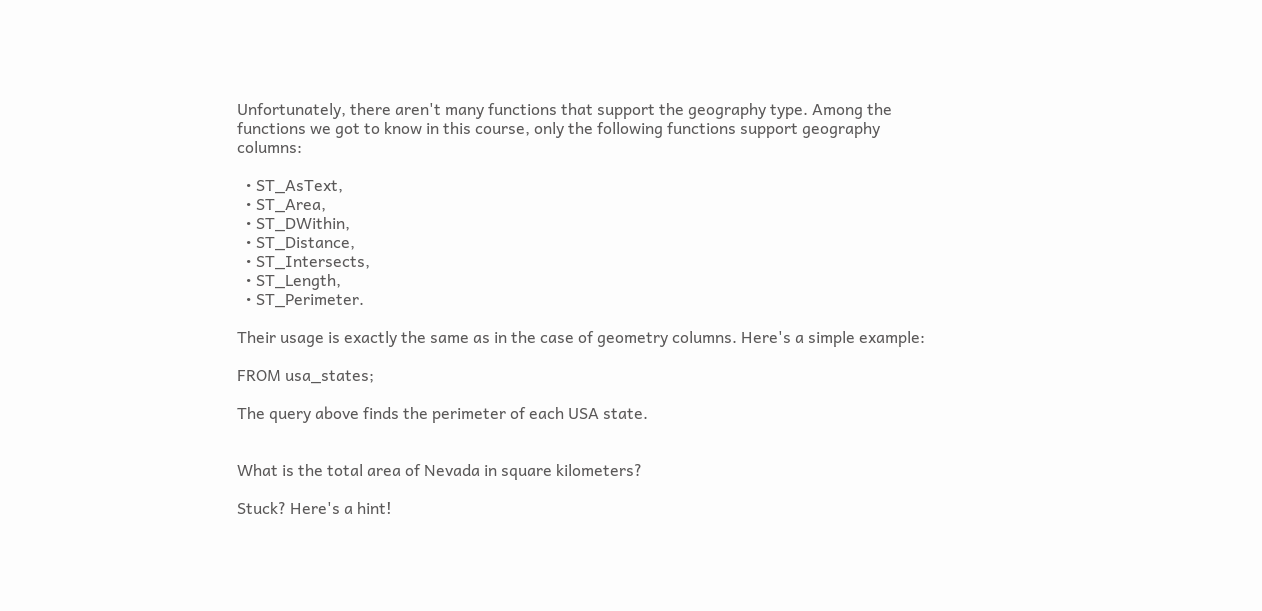Unfortunately, there aren't many functions that support the geography type. Among the functions we got to know in this course, only the following functions support geography columns:

  • ST_AsText,
  • ST_Area,
  • ST_DWithin,
  • ST_Distance,
  • ST_Intersects,
  • ST_Length,
  • ST_Perimeter.

Their usage is exactly the same as in the case of geometry columns. Here's a simple example:

FROM usa_states;

The query above finds the perimeter of each USA state.


What is the total area of Nevada in square kilometers?

Stuck? Here's a hint!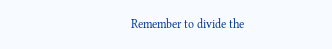Remember to divide the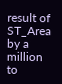result of ST_Area by a million to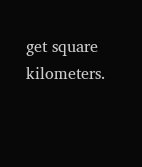get square kilometers.